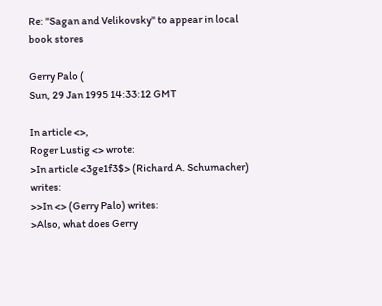Re: "Sagan and Velikovsky" to appear in local book stores

Gerry Palo (
Sun, 29 Jan 1995 14:33:12 GMT

In article <>,
Roger Lustig <> wrote:
>In article <3ge1f3$> (Richard A. Schumacher) writes:
>>In <> (Gerry Palo) writes:
>Also, what does Gerry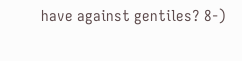have against gentiles? 8-)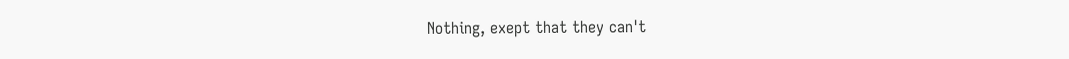Nothing, exept that they can't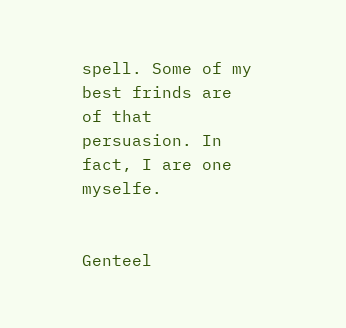spell. Some of my best frinds are
of that persuasion. In fact, I are one myselfe.


Genteel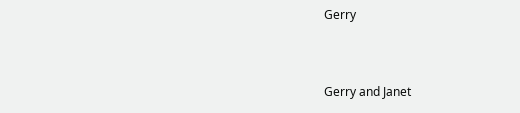Gerry


Gerry and Janet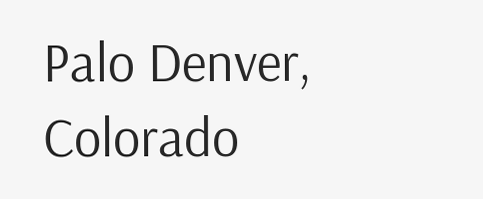Palo Denver, Colorado